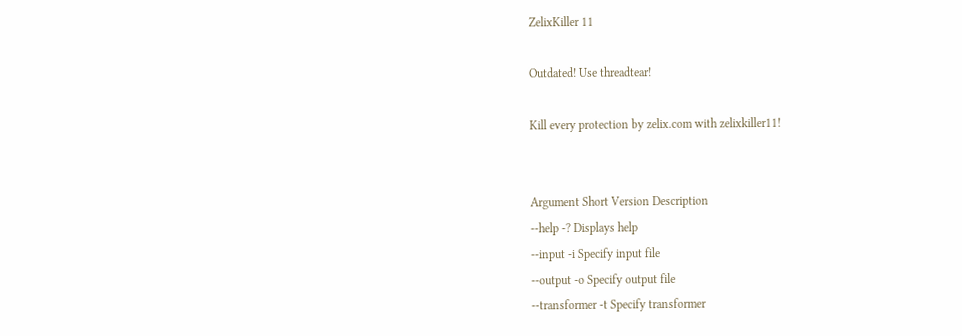ZelixKiller 11

Outdated! Use threadtear!

Kill every protection by zelix.com with zelixkiller11!


Argument Short Version Description
--help -? Displays help
--input -i Specify input file
--output -o Specify output file
--transformer -t Specify transformer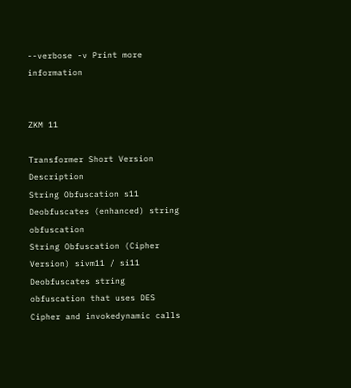--verbose -v Print more information


ZKM 11

Transformer Short Version Description
String Obfuscation s11 Deobfuscates (enhanced) string obfuscation
String Obfuscation (Cipher Version) sivm11 / si11 Deobfuscates string obfuscation that uses DES Cipher and invokedynamic calls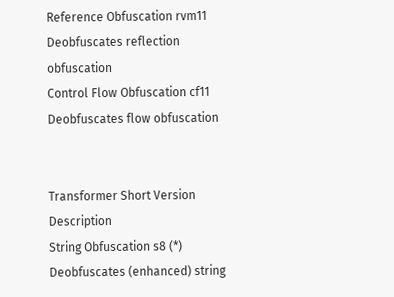Reference Obfuscation rvm11 Deobfuscates reflection obfuscation
Control Flow Obfuscation cf11 Deobfuscates flow obfuscation


Transformer Short Version Description
String Obfuscation s8 (*) Deobfuscates (enhanced) string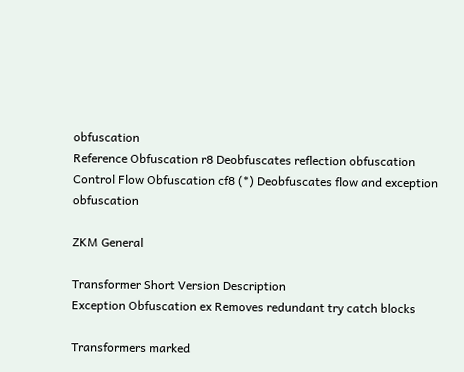obfuscation
Reference Obfuscation r8 Deobfuscates reflection obfuscation
Control Flow Obfuscation cf8 (*) Deobfuscates flow and exception obfuscation

ZKM General

Transformer Short Version Description
Exception Obfuscation ex Removes redundant try catch blocks

Transformers marked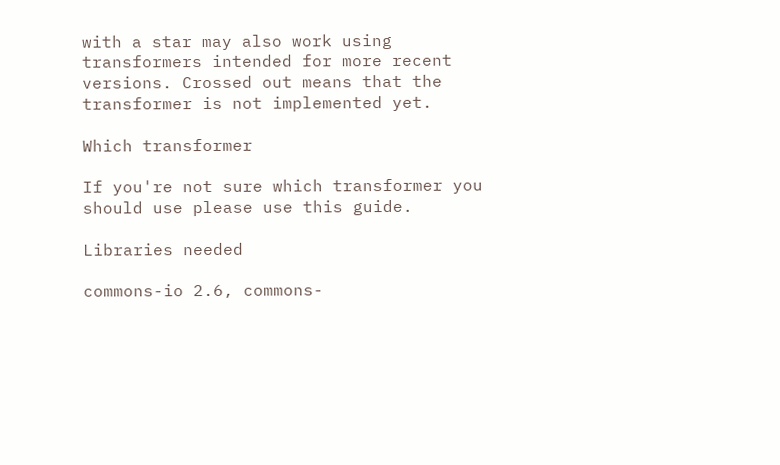with a star may also work using transformers intended for more recent versions. Crossed out means that the transformer is not implemented yet.

Which transformer

If you're not sure which transformer you should use please use this guide.

Libraries needed

commons-io 2.6, commons-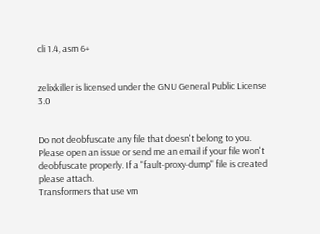cli 1.4, asm 6+


zelixkiller is licensed under the GNU General Public License 3.0


Do not deobfuscate any file that doesn't belong to you.
Please open an issue or send me an email if your file won't deobfuscate properly. If a "fault-proxy-dump" file is created please attach.
Transformers that use vm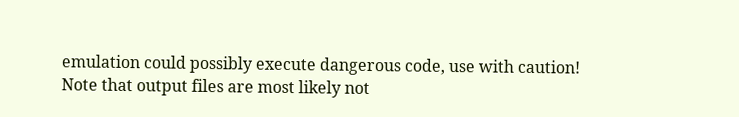emulation could possibly execute dangerous code, use with caution!
Note that output files are most likely not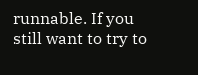runnable. If you still want to try to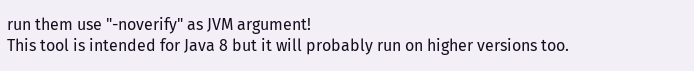run them use "-noverify" as JVM argument!
This tool is intended for Java 8 but it will probably run on higher versions too.